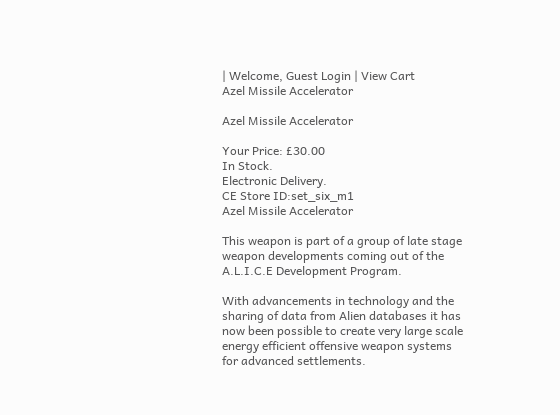| Welcome, Guest Login | View Cart
Azel Missile Accelerator

Azel Missile Accelerator

Your Price: £30.00
In Stock.
Electronic Delivery.
CE Store ID:set_six_m1
Azel Missile Accelerator

This weapon is part of a group of late stage weapon developments coming out of the A.L.I.C.E Development Program.

With advancements in technology and the sharing of data from Alien databases it has now been possible to create very large scale energy efficient offensive weapon systems for advanced settlements.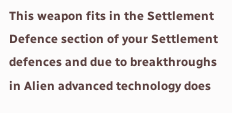This weapon fits in the Settlement Defence section of your Settlement defences and due to breakthroughs in Alien advanced technology does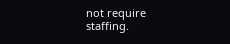not require staffing.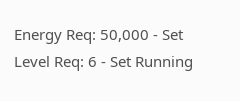Energy Req: 50,000 - Set Level Req: 6 - Set Running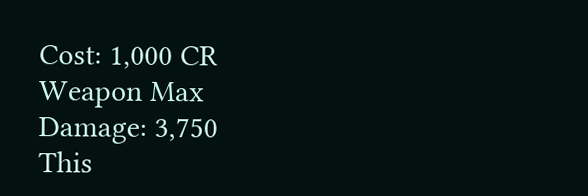Cost: 1,000 CR
Weapon Max Damage: 3,750
This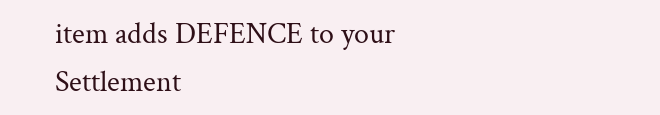item adds DEFENCE to your Settlement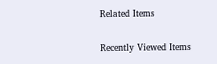Related Items

Recently Viewed Items